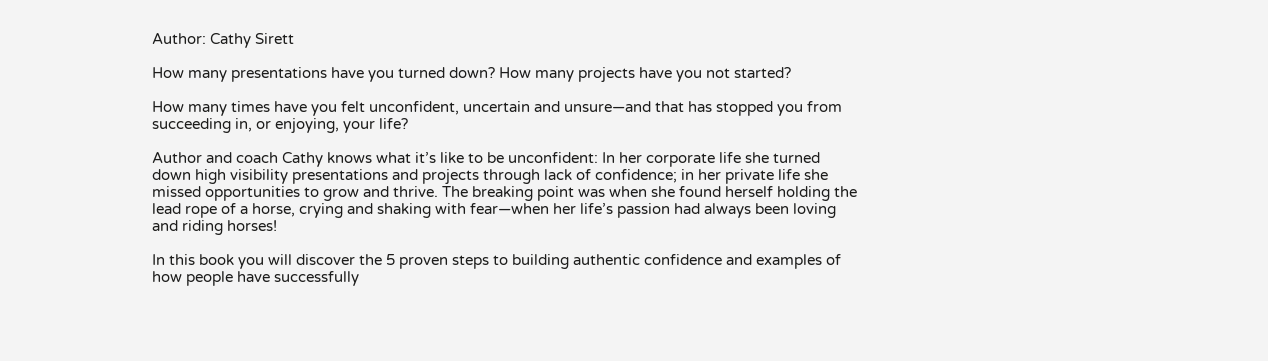Author: Cathy Sirett

How many presentations have you turned down? How many projects have you not started?

How many times have you felt unconfident, uncertain and unsure—and that has stopped you from succeeding in, or enjoying, your life?

Author and coach Cathy knows what it’s like to be unconfident: In her corporate life she turned down high visibility presentations and projects through lack of confidence; in her private life she missed opportunities to grow and thrive. The breaking point was when she found herself holding the lead rope of a horse, crying and shaking with fear—when her life’s passion had always been loving and riding horses!

In this book you will discover the 5 proven steps to building authentic confidence and examples of how people have successfully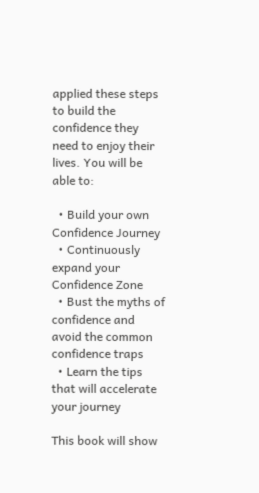applied these steps to build the confidence they need to enjoy their lives. You will be able to:

  • Build your own Confidence Journey
  • Continuously expand your Confidence Zone
  • Bust the myths of confidence and avoid the common confidence traps
  • Learn the tips that will accelerate your journey

This book will show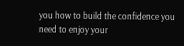you how to build the confidence you need to enjoy your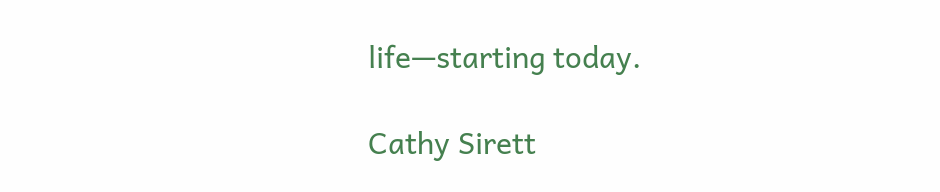life—starting today.

Cathy Sirett